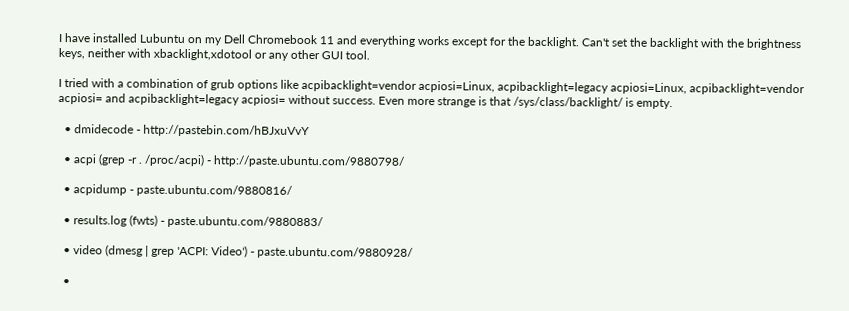I have installed Lubuntu on my Dell Chromebook 11 and everything works except for the backlight. Can't set the backlight with the brightness keys, neither with xbacklight,xdotool or any other GUI tool.

I tried with a combination of grub options like acpibacklight=vendor acpiosi=Linux, acpibacklight=legacy acpiosi=Linux, acpibacklight=vendor acpiosi= and acpibacklight=legacy acpiosi= without success. Even more strange is that /sys/class/backlight/ is empty.

  • dmidecode - http://pastebin.com/hBJxuVvY

  • acpi (grep -r . /proc/acpi) - http://paste.ubuntu.com/9880798/

  • acpidump - paste.ubuntu.com/9880816/

  • results.log (fwts) - paste.ubuntu.com/9880883/

  • video (dmesg | grep 'ACPI: Video') - paste.ubuntu.com/9880928/

  •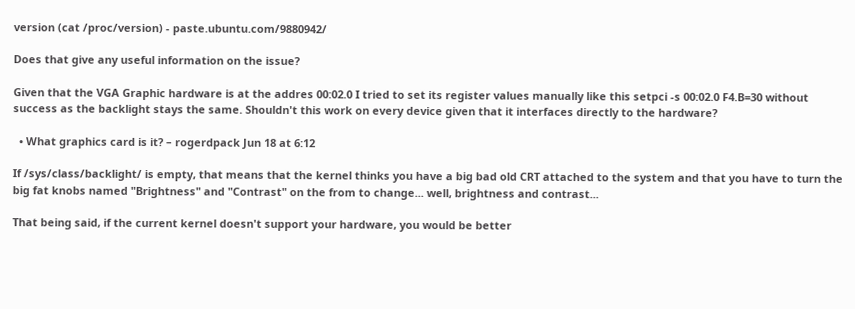version (cat /proc/version) - paste.ubuntu.com/9880942/

Does that give any useful information on the issue?

Given that the VGA Graphic hardware is at the addres 00:02.0 I tried to set its register values manually like this setpci -s 00:02.0 F4.B=30 without success as the backlight stays the same. Shouldn't this work on every device given that it interfaces directly to the hardware?

  • What graphics card is it? – rogerdpack Jun 18 at 6:12

If /sys/class/backlight/ is empty, that means that the kernel thinks you have a big bad old CRT attached to the system and that you have to turn the big fat knobs named "Brightness" and "Contrast" on the from to change... well, brightness and contrast...

That being said, if the current kernel doesn't support your hardware, you would be better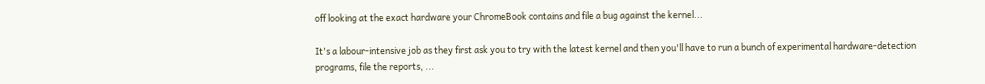off looking at the exact hardware your ChromeBook contains and file a bug against the kernel...

It's a labour-intensive job as they first ask you to try with the latest kernel and then you'll have to run a bunch of experimental hardware-detection programs, file the reports, ...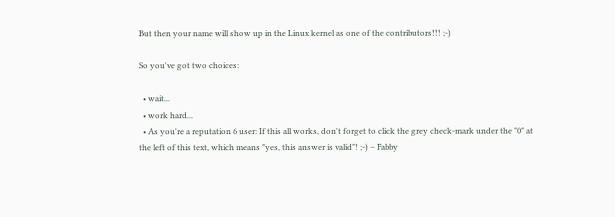But then your name will show up in the Linux kernel as one of the contributors!!! ;-)

So you've got two choices:

  • wait...
  • work hard...
  • As you're a reputation 6 user: If this all works, don't forget to click the grey check-mark under the "0" at the left of this text, which means "yes, this answer is valid"! ;-) – Fabby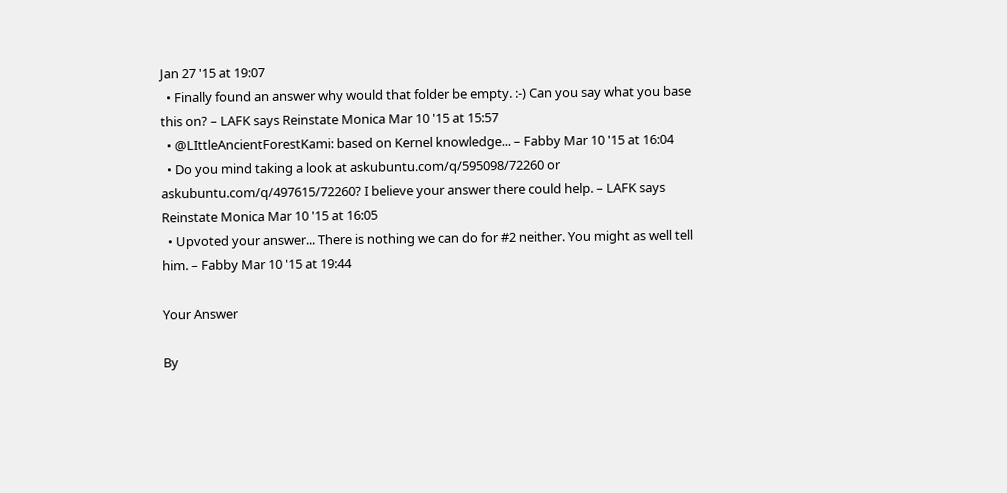Jan 27 '15 at 19:07
  • Finally found an answer why would that folder be empty. :-) Can you say what you base this on? – LAFK says Reinstate Monica Mar 10 '15 at 15:57
  • @LIttleAncientForestKami: based on Kernel knowledge... – Fabby Mar 10 '15 at 16:04
  • Do you mind taking a look at askubuntu.com/q/595098/72260 or askubuntu.com/q/497615/72260? I believe your answer there could help. – LAFK says Reinstate Monica Mar 10 '15 at 16:05
  • Upvoted your answer... There is nothing we can do for #2 neither. You might as well tell him. – Fabby Mar 10 '15 at 19:44

Your Answer

By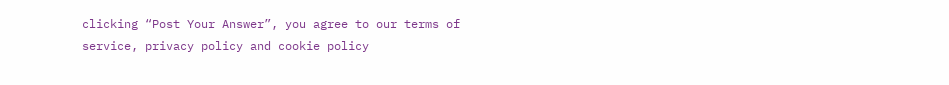clicking “Post Your Answer”, you agree to our terms of service, privacy policy and cookie policy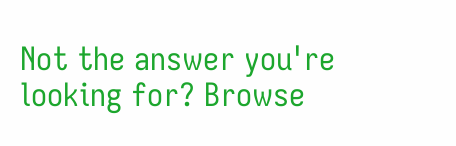Not the answer you're looking for? Browse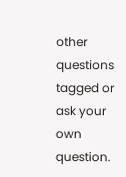other questions tagged or ask your own question.